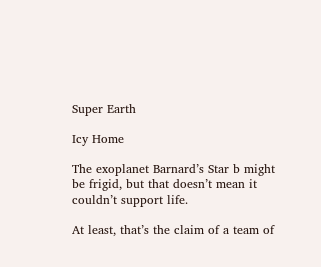Super Earth

Icy Home

The exoplanet Barnard’s Star b might be frigid, but that doesn’t mean it couldn’t support life.

At least, that’s the claim of a team of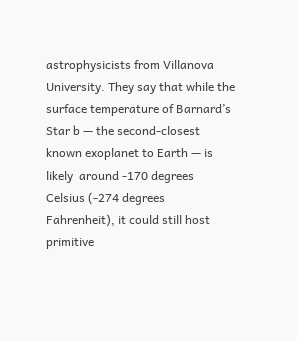astrophysicists from Villanova University. They say that while the surface temperature of Barnard’s Star b — the second-closest known exoplanet to Earth — is likely  around -170 degrees Celsius (-274 degrees Fahrenheit), it could still host primitive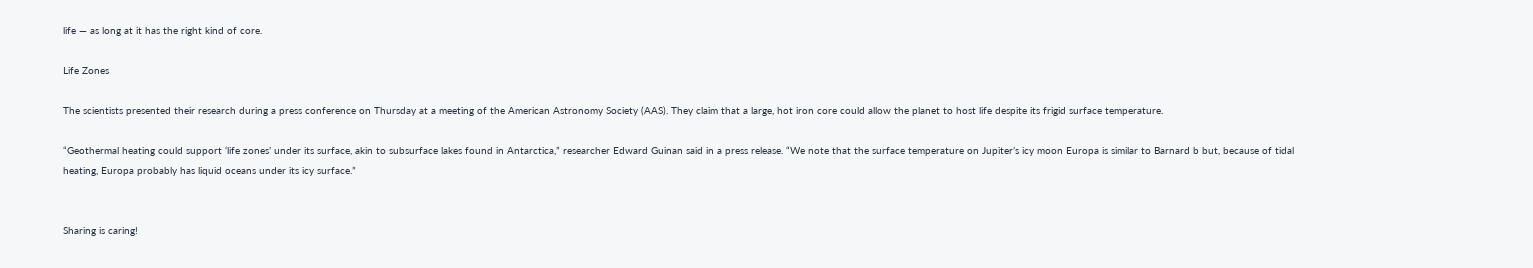life — as long at it has the right kind of core.

Life Zones

The scientists presented their research during a press conference on Thursday at a meeting of the American Astronomy Society (AAS). They claim that a large, hot iron core could allow the planet to host life despite its frigid surface temperature.

“Geothermal heating could support ‘life zones’ under its surface, akin to subsurface lakes found in Antarctica,” researcher Edward Guinan said in a press release. “We note that the surface temperature on Jupiter’s icy moon Europa is similar to Barnard b but, because of tidal heating, Europa probably has liquid oceans under its icy surface.”


Sharing is caring!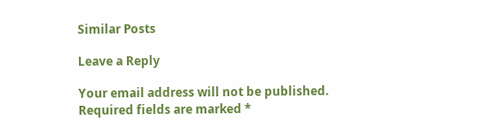Similar Posts

Leave a Reply

Your email address will not be published. Required fields are marked *